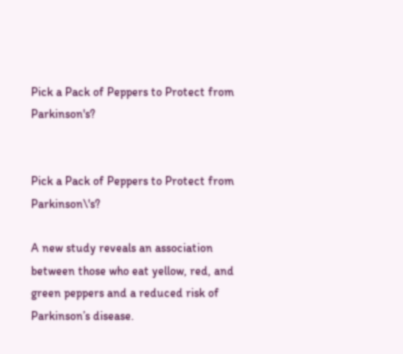Pick a Pack of Peppers to Protect from Parkinson's?


Pick a Pack of Peppers to Protect from Parkinson\'s?

A new study reveals an association between those who eat yellow, red, and green peppers and a reduced risk of Parkinson’s disease.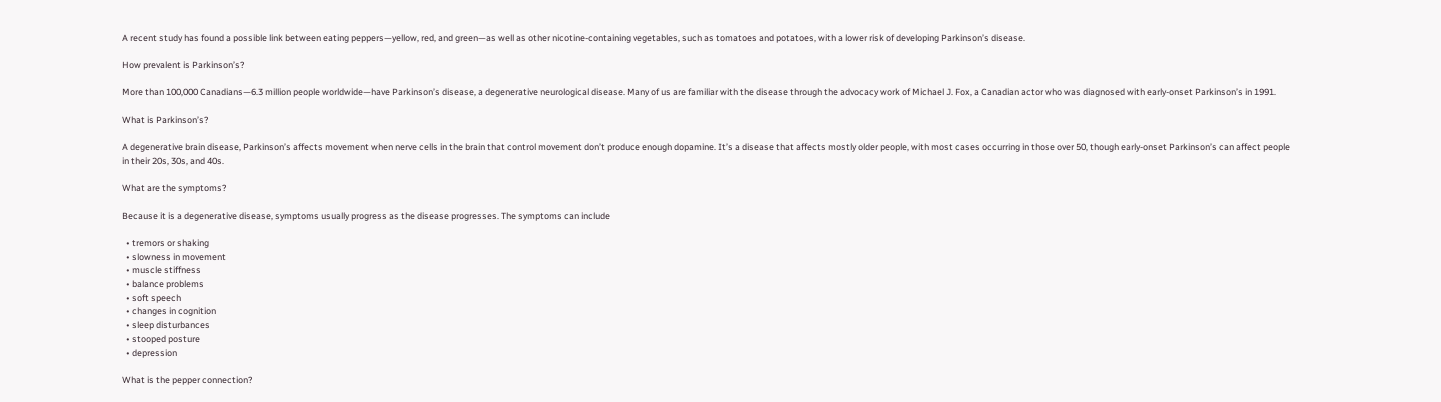A recent study has found a possible link between eating peppers—yellow, red, and green—as well as other nicotine-containing vegetables, such as tomatoes and potatoes, with a lower risk of developing Parkinson’s disease.

How prevalent is Parkinson’s?

More than 100,000 Canadians—6.3 million people worldwide—have Parkinson’s disease, a degenerative neurological disease. Many of us are familiar with the disease through the advocacy work of Michael J. Fox, a Canadian actor who was diagnosed with early-onset Parkinson’s in 1991.

What is Parkinson’s?

A degenerative brain disease, Parkinson’s affects movement when nerve cells in the brain that control movement don’t produce enough dopamine. It’s a disease that affects mostly older people, with most cases occurring in those over 50, though early-onset Parkinson’s can affect people in their 20s, 30s, and 40s.

What are the symptoms?

Because it is a degenerative disease, symptoms usually progress as the disease progresses. The symptoms can include

  • tremors or shaking
  • slowness in movement
  • muscle stiffness
  • balance problems
  • soft speech
  • changes in cognition
  • sleep disturbances
  • stooped posture
  • depression

What is the pepper connection?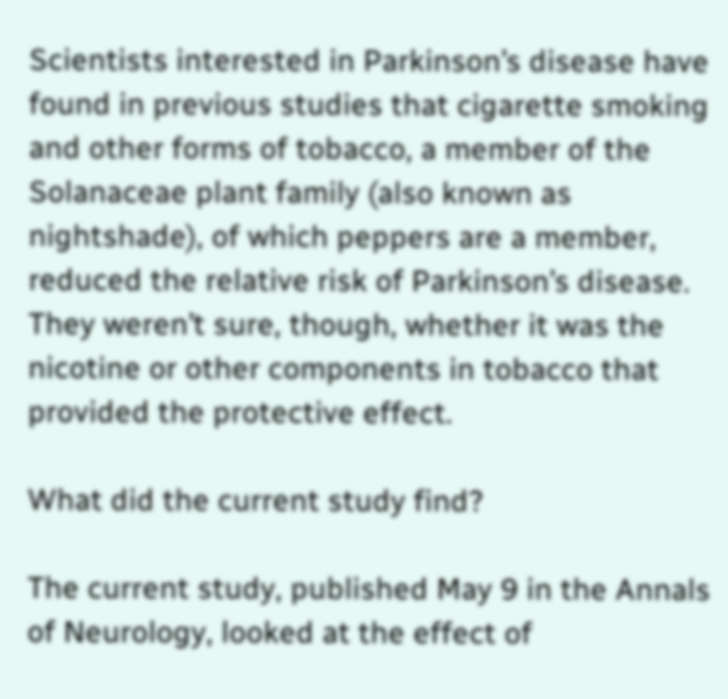Scientists interested in Parkinson’s disease have found in previous studies that cigarette smoking and other forms of tobacco, a member of the Solanaceae plant family (also known as nightshade), of which peppers are a member, reduced the relative risk of Parkinson’s disease. They weren’t sure, though, whether it was the nicotine or other components in tobacco that provided the protective effect.

What did the current study find?

The current study, published May 9 in the Annals of Neurology, looked at the effect of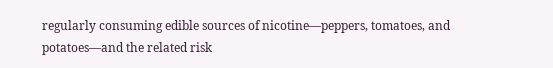regularly consuming edible sources of nicotine—peppers, tomatoes, and potatoes—and the related risk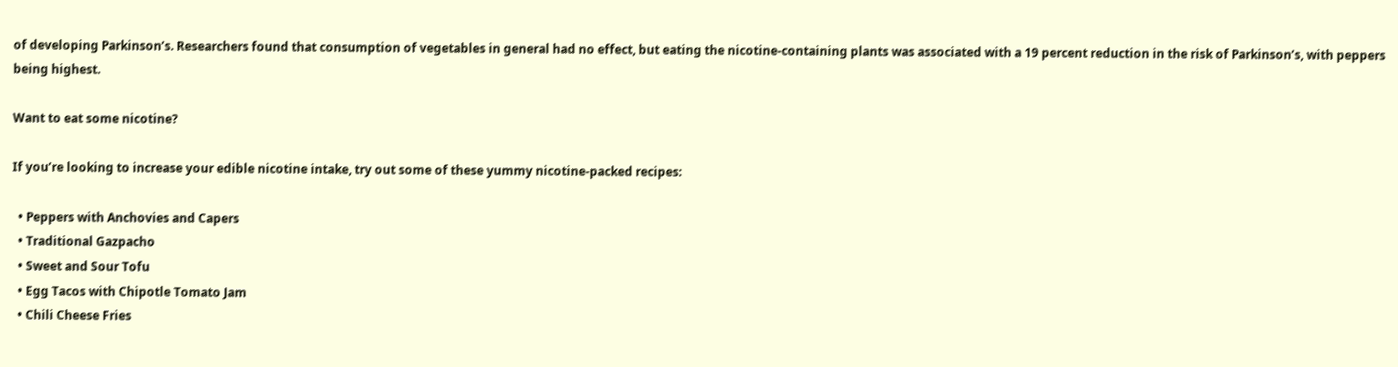of developing Parkinson’s. Researchers found that consumption of vegetables in general had no effect, but eating the nicotine-containing plants was associated with a 19 percent reduction in the risk of Parkinson’s, with peppers being highest.

Want to eat some nicotine?

If you’re looking to increase your edible nicotine intake, try out some of these yummy nicotine-packed recipes:

  • Peppers with Anchovies and Capers
  • Traditional Gazpacho
  • Sweet and Sour Tofu
  • Egg Tacos with Chipotle Tomato Jam
  • Chili Cheese Fries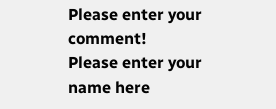Please enter your comment!
Please enter your name here